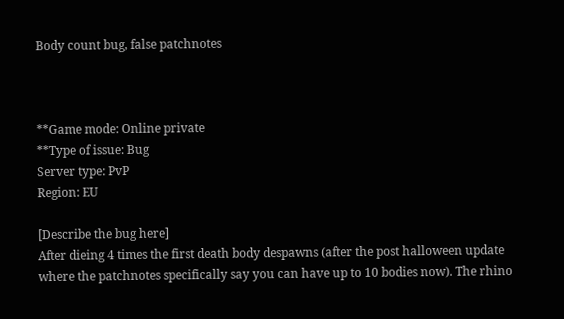Body count bug, false patchnotes



**Game mode: Online private
**Type of issue: Bug
Server type: PvP
Region: EU

[Describe the bug here]
After dieing 4 times the first death body despawns (after the post halloween update where the patchnotes specifically say you can have up to 10 bodies now). The rhino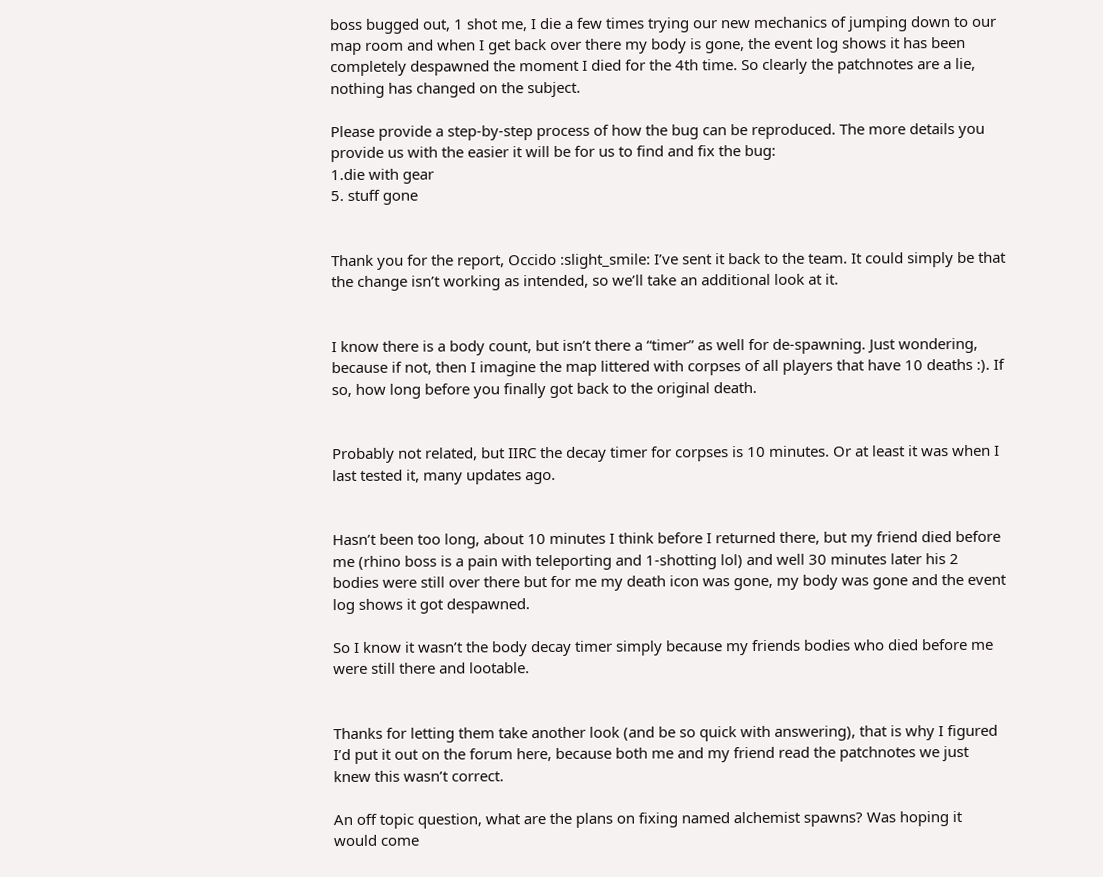boss bugged out, 1 shot me, I die a few times trying our new mechanics of jumping down to our map room and when I get back over there my body is gone, the event log shows it has been completely despawned the moment I died for the 4th time. So clearly the patchnotes are a lie, nothing has changed on the subject.

Please provide a step-by-step process of how the bug can be reproduced. The more details you provide us with the easier it will be for us to find and fix the bug:
1.die with gear
5. stuff gone


Thank you for the report, Occido :slight_smile: I’ve sent it back to the team. It could simply be that the change isn’t working as intended, so we’ll take an additional look at it.


I know there is a body count, but isn’t there a “timer” as well for de-spawning. Just wondering, because if not, then I imagine the map littered with corpses of all players that have 10 deaths :). If so, how long before you finally got back to the original death.


Probably not related, but IIRC the decay timer for corpses is 10 minutes. Or at least it was when I last tested it, many updates ago.


Hasn’t been too long, about 10 minutes I think before I returned there, but my friend died before me (rhino boss is a pain with teleporting and 1-shotting lol) and well 30 minutes later his 2 bodies were still over there but for me my death icon was gone, my body was gone and the event log shows it got despawned.

So I know it wasn’t the body decay timer simply because my friends bodies who died before me were still there and lootable.


Thanks for letting them take another look (and be so quick with answering), that is why I figured I’d put it out on the forum here, because both me and my friend read the patchnotes we just knew this wasn’t correct.

An off topic question, what are the plans on fixing named alchemist spawns? Was hoping it would come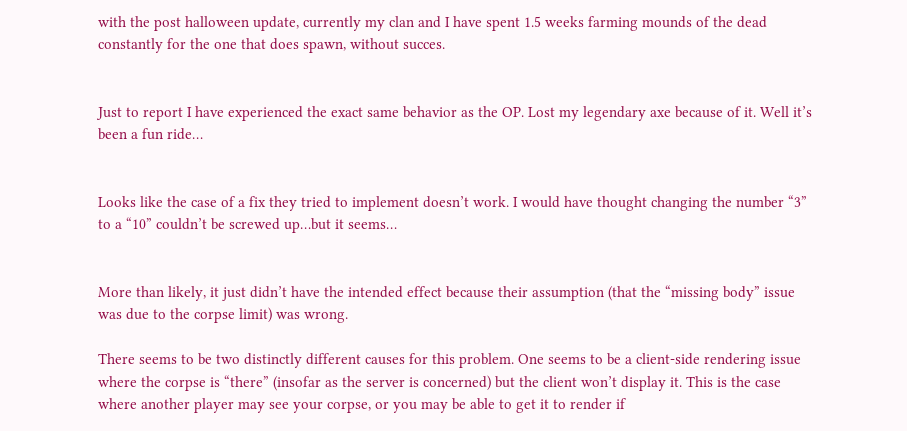with the post halloween update, currently my clan and I have spent 1.5 weeks farming mounds of the dead constantly for the one that does spawn, without succes.


Just to report I have experienced the exact same behavior as the OP. Lost my legendary axe because of it. Well it’s been a fun ride…


Looks like the case of a fix they tried to implement doesn’t work. I would have thought changing the number “3” to a “10” couldn’t be screwed up…but it seems…


More than likely, it just didn’t have the intended effect because their assumption (that the “missing body” issue was due to the corpse limit) was wrong.

There seems to be two distinctly different causes for this problem. One seems to be a client-side rendering issue where the corpse is “there” (insofar as the server is concerned) but the client won’t display it. This is the case where another player may see your corpse, or you may be able to get it to render if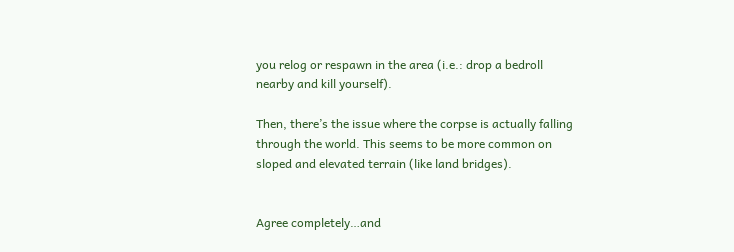you relog or respawn in the area (i.e.: drop a bedroll nearby and kill yourself).

Then, there’s the issue where the corpse is actually falling through the world. This seems to be more common on sloped and elevated terrain (like land bridges).


Agree completely…and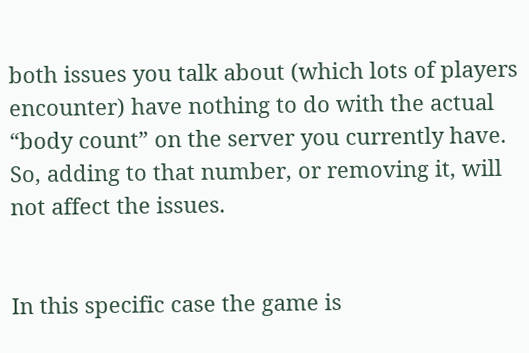both issues you talk about (which lots of players encounter) have nothing to do with the actual “body count” on the server you currently have. So, adding to that number, or removing it, will not affect the issues.


In this specific case the game is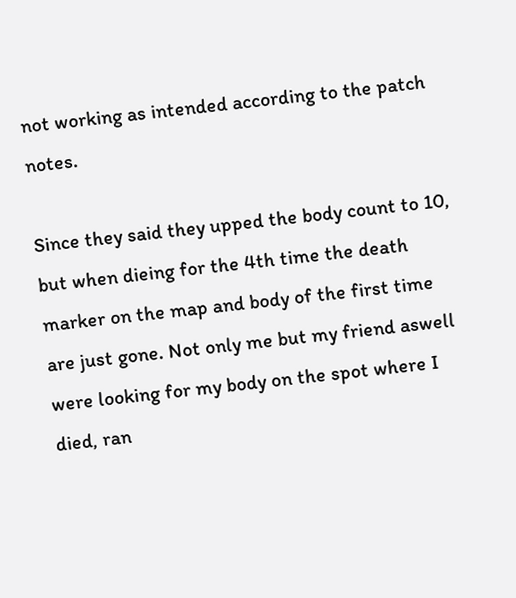not working as intended according to the patch notes.

Since they said they upped the body count to 10, but when dieing for the 4th time the death marker on the map and body of the first time are just gone. Not only me but my friend aswell were looking for my body on the spot where I died, ran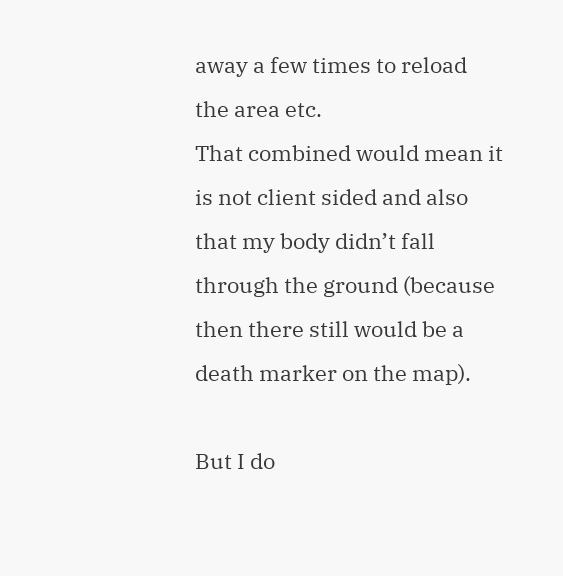away a few times to reload the area etc.
That combined would mean it is not client sided and also that my body didn’t fall through the ground (because then there still would be a death marker on the map).

But I do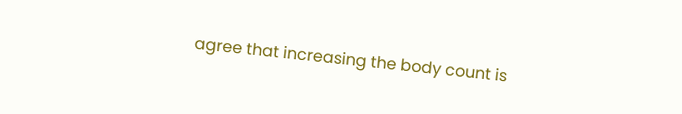agree that increasing the body count is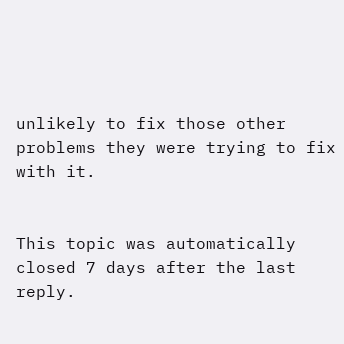unlikely to fix those other problems they were trying to fix with it.


This topic was automatically closed 7 days after the last reply.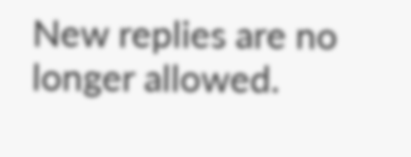New replies are no longer allowed.